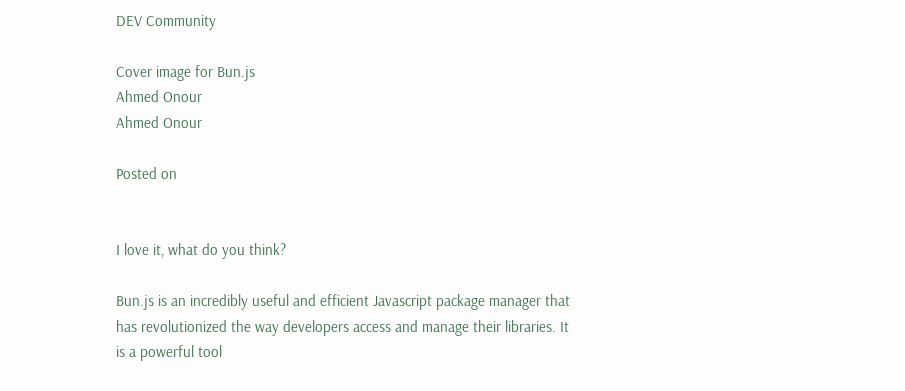DEV Community

Cover image for Bun.js
Ahmed Onour
Ahmed Onour

Posted on


I love it, what do you think?

Bun.js is an incredibly useful and efficient Javascript package manager that has revolutionized the way developers access and manage their libraries. It is a powerful tool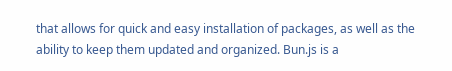that allows for quick and easy installation of packages, as well as the ability to keep them updated and organized. Bun.js is a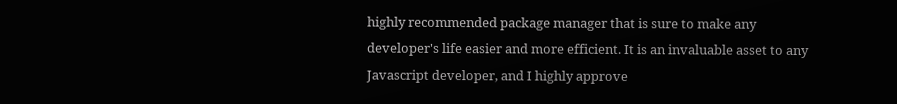highly recommended package manager that is sure to make any developer's life easier and more efficient. It is an invaluable asset to any Javascript developer, and I highly approve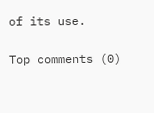of its use.

Top comments (0)